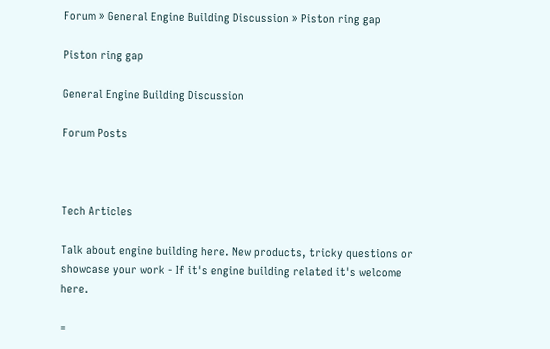Forum » General Engine Building Discussion » Piston ring gap

Piston ring gap

General Engine Building Discussion

Forum Posts



Tech Articles

Talk about engine building here. New products, tricky questions or showcase your work - If it's engine building related it's welcome here.

=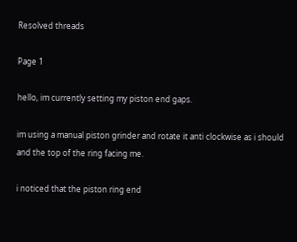Resolved threads

Page 1

hello, im currently setting my piston end gaps.

im using a manual piston grinder and rotate it anti clockwise as i should and the top of the ring facing me.

i noticed that the piston ring end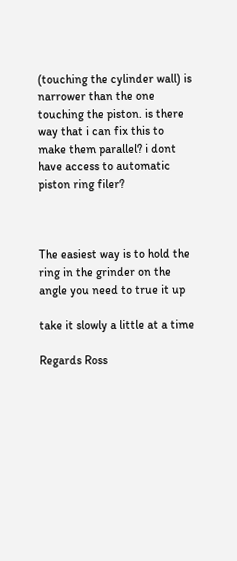(touching the cylinder wall) is narrower than the one touching the piston. is there way that i can fix this to make them parallel? i dont have access to automatic piston ring filer?



The easiest way is to hold the ring in the grinder on the angle you need to true it up

take it slowly a little at a time

Regards Ross